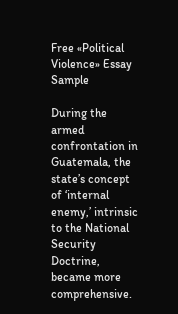Free «Political Violence» Essay Sample

During the armed confrontation in Guatemala, the state’s concept of ‘internal enemy,’ intrinsic to the National Security Doctrine, became more comprehensive.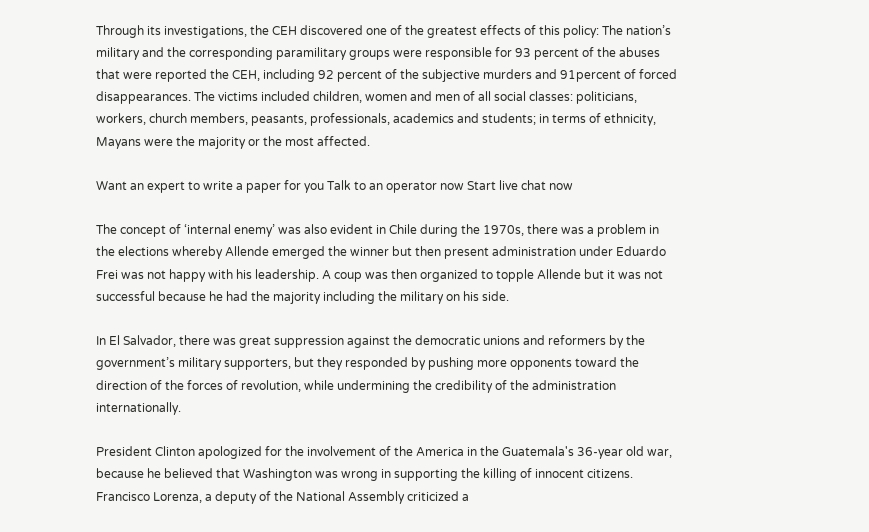Through its investigations, the CEH discovered one of the greatest effects of this policy: The nation’s military and the corresponding paramilitary groups were responsible for 93 percent of the abuses that were reported the CEH, including 92 percent of the subjective murders and 91percent of forced disappearances. The victims included children, women and men of all social classes: politicians, workers, church members, peasants, professionals, academics and students; in terms of ethnicity, Mayans were the majority or the most affected.

Want an expert to write a paper for you Talk to an operator now Start live chat now

The concept of ‘internal enemy’ was also evident in Chile during the 1970s, there was a problem in the elections whereby Allende emerged the winner but then present administration under Eduardo Frei was not happy with his leadership. A coup was then organized to topple Allende but it was not successful because he had the majority including the military on his side.

In El Salvador, there was great suppression against the democratic unions and reformers by the government’s military supporters, but they responded by pushing more opponents toward the direction of the forces of revolution, while undermining the credibility of the administration internationally.

President Clinton apologized for the involvement of the America in the Guatemala's 36-year old war, because he believed that Washington was wrong in supporting the killing of innocent citizens. Francisco Lorenza, a deputy of the National Assembly criticized a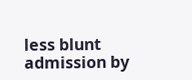less blunt admission by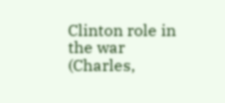Clinton role in the war (Charles,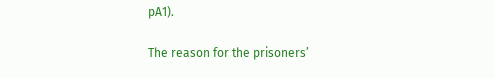pA1).

The reason for the prisoners’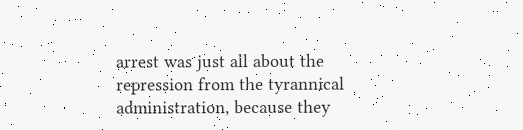arrest was just all about the repression from the tyrannical administration, because they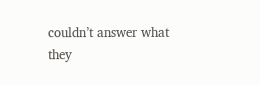couldn’t answer what they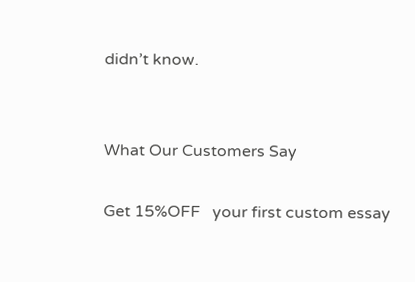didn’t know.


What Our Customers Say

Get 15%OFF   your first custom essay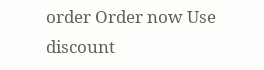order Order now Use discount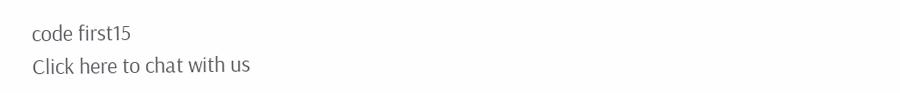code first15
Click here to chat with us